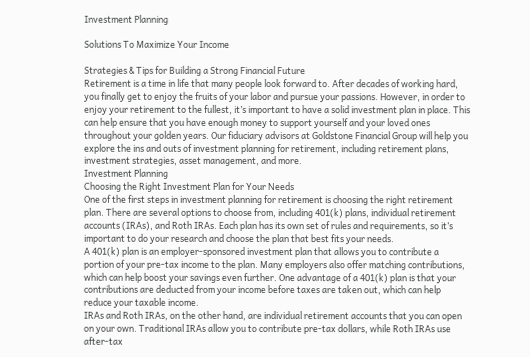Investment Planning

Solutions To Maximize Your Income

Strategies & Tips for Building a Strong Financial Future
Retirement is a time in life that many people look forward to. After decades of working hard, you finally get to enjoy the fruits of your labor and pursue your passions. However, in order to enjoy your retirement to the fullest, it’s important to have a solid investment plan in place. This can help ensure that you have enough money to support yourself and your loved ones throughout your golden years. Our fiduciary advisors at Goldstone Financial Group will help you explore the ins and outs of investment planning for retirement, including retirement plans, investment strategies, asset management, and more.
Investment Planning
Choosing the Right Investment Plan for Your Needs
One of the first steps in investment planning for retirement is choosing the right retirement plan. There are several options to choose from, including 401(k) plans, individual retirement accounts (IRAs), and Roth IRAs. Each plan has its own set of rules and requirements, so it’s important to do your research and choose the plan that best fits your needs.
A 401(k) plan is an employer-sponsored investment plan that allows you to contribute a portion of your pre-tax income to the plan. Many employers also offer matching contributions, which can help boost your savings even further. One advantage of a 401(k) plan is that your contributions are deducted from your income before taxes are taken out, which can help reduce your taxable income.
IRAs and Roth IRAs, on the other hand, are individual retirement accounts that you can open on your own. Traditional IRAs allow you to contribute pre-tax dollars, while Roth IRAs use after-tax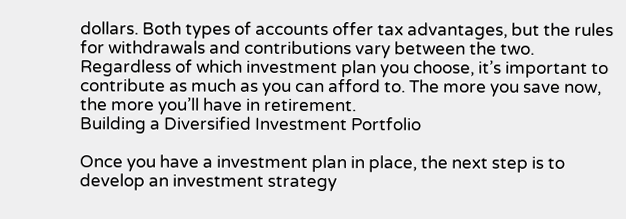dollars. Both types of accounts offer tax advantages, but the rules for withdrawals and contributions vary between the two.
Regardless of which investment plan you choose, it’s important to contribute as much as you can afford to. The more you save now, the more you’ll have in retirement.
Building a Diversified Investment Portfolio

Once you have a investment plan in place, the next step is to develop an investment strategy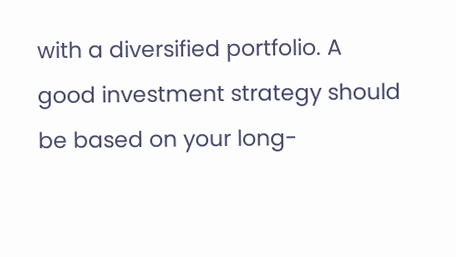with a diversified portfolio. A good investment strategy should be based on your long-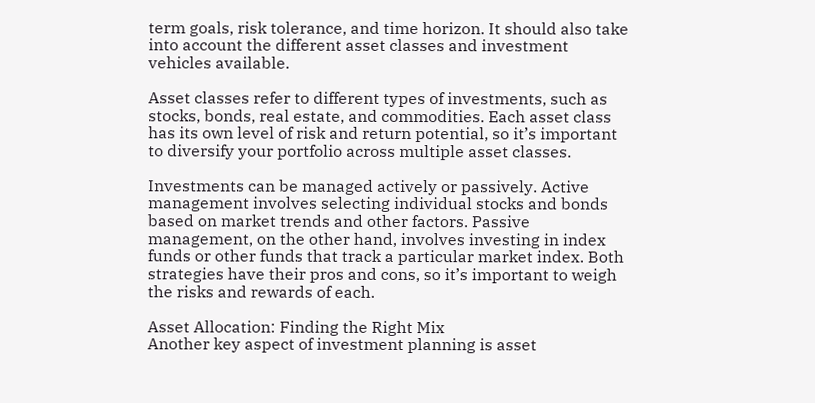term goals, risk tolerance, and time horizon. It should also take into account the different asset classes and investment vehicles available.

Asset classes refer to different types of investments, such as stocks, bonds, real estate, and commodities. Each asset class has its own level of risk and return potential, so it’s important to diversify your portfolio across multiple asset classes.

Investments can be managed actively or passively. Active management involves selecting individual stocks and bonds based on market trends and other factors. Passive management, on the other hand, involves investing in index funds or other funds that track a particular market index. Both strategies have their pros and cons, so it’s important to weigh the risks and rewards of each.

Asset Allocation: Finding the Right Mix
Another key aspect of investment planning is asset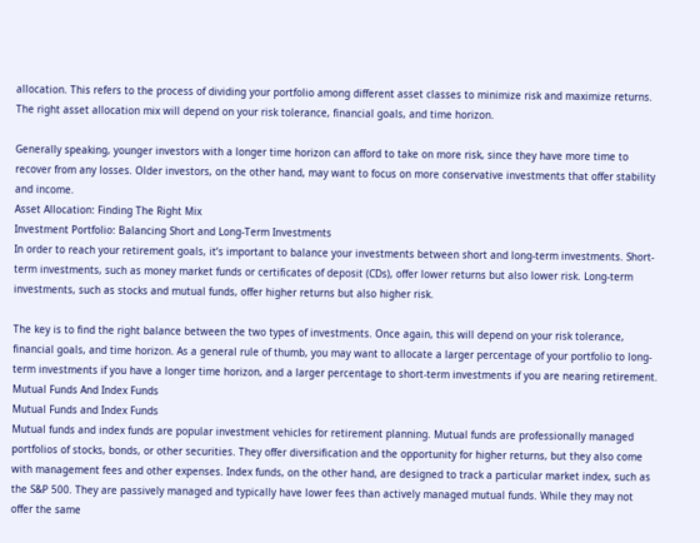allocation. This refers to the process of dividing your portfolio among different asset classes to minimize risk and maximize returns. The right asset allocation mix will depend on your risk tolerance, financial goals, and time horizon.

Generally speaking, younger investors with a longer time horizon can afford to take on more risk, since they have more time to recover from any losses. Older investors, on the other hand, may want to focus on more conservative investments that offer stability and income.
Asset Allocation: Finding The Right Mix
Investment Portfolio: Balancing Short and Long-Term Investments
In order to reach your retirement goals, it’s important to balance your investments between short and long-term investments. Short-term investments, such as money market funds or certificates of deposit (CDs), offer lower returns but also lower risk. Long-term investments, such as stocks and mutual funds, offer higher returns but also higher risk.

The key is to find the right balance between the two types of investments. Once again, this will depend on your risk tolerance, financial goals, and time horizon. As a general rule of thumb, you may want to allocate a larger percentage of your portfolio to long-term investments if you have a longer time horizon, and a larger percentage to short-term investments if you are nearing retirement.
Mutual Funds And Index Funds
Mutual Funds and Index Funds
Mutual funds and index funds are popular investment vehicles for retirement planning. Mutual funds are professionally managed portfolios of stocks, bonds, or other securities. They offer diversification and the opportunity for higher returns, but they also come with management fees and other expenses. Index funds, on the other hand, are designed to track a particular market index, such as the S&P 500. They are passively managed and typically have lower fees than actively managed mutual funds. While they may not offer the same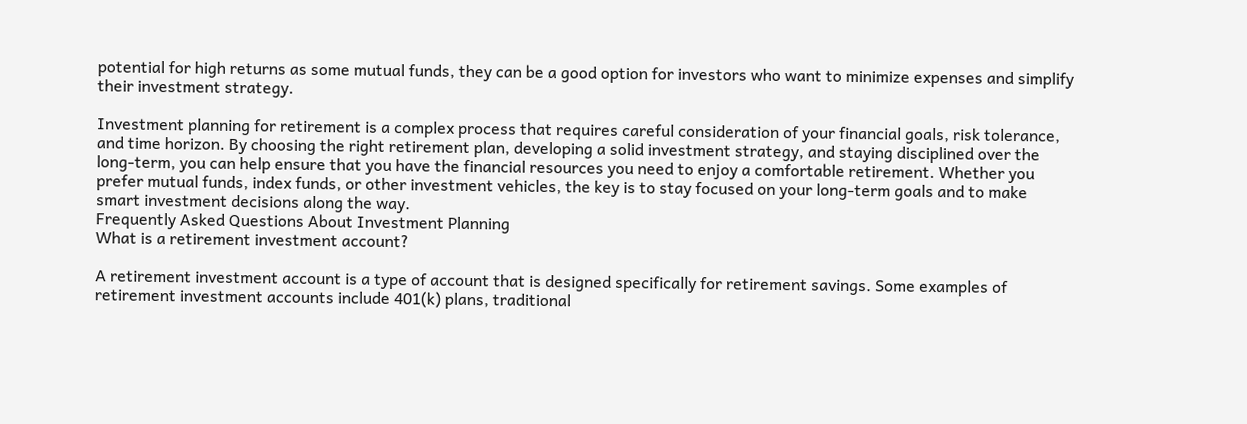potential for high returns as some mutual funds, they can be a good option for investors who want to minimize expenses and simplify their investment strategy.

Investment planning for retirement is a complex process that requires careful consideration of your financial goals, risk tolerance, and time horizon. By choosing the right retirement plan, developing a solid investment strategy, and staying disciplined over the long-term, you can help ensure that you have the financial resources you need to enjoy a comfortable retirement. Whether you prefer mutual funds, index funds, or other investment vehicles, the key is to stay focused on your long-term goals and to make smart investment decisions along the way.
Frequently Asked Questions About Investment Planning
What is a retirement investment account?

A retirement investment account is a type of account that is designed specifically for retirement savings. Some examples of retirement investment accounts include 401(k) plans, traditional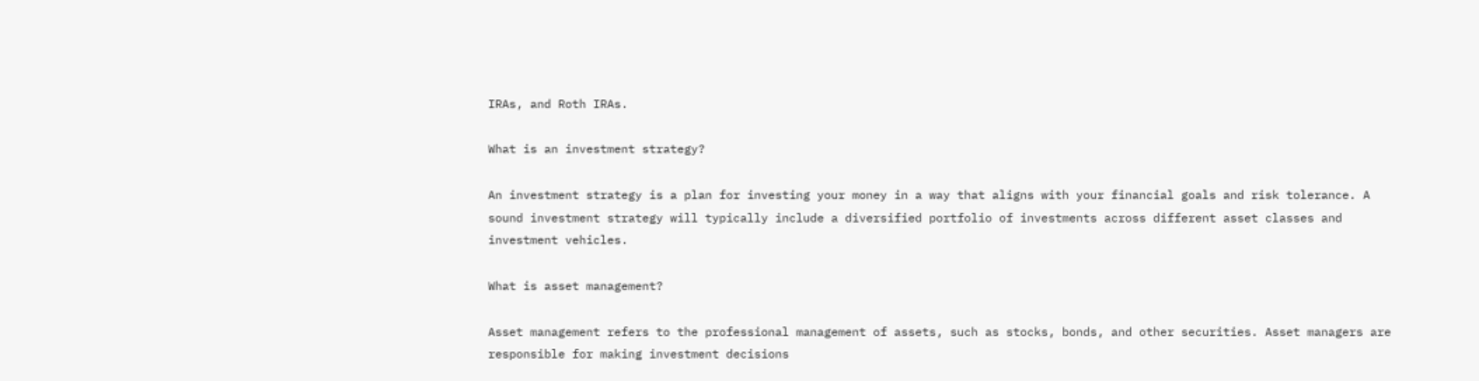IRAs, and Roth IRAs.

What is an investment strategy?

An investment strategy is a plan for investing your money in a way that aligns with your financial goals and risk tolerance. A sound investment strategy will typically include a diversified portfolio of investments across different asset classes and investment vehicles.

What is asset management?

Asset management refers to the professional management of assets, such as stocks, bonds, and other securities. Asset managers are responsible for making investment decisions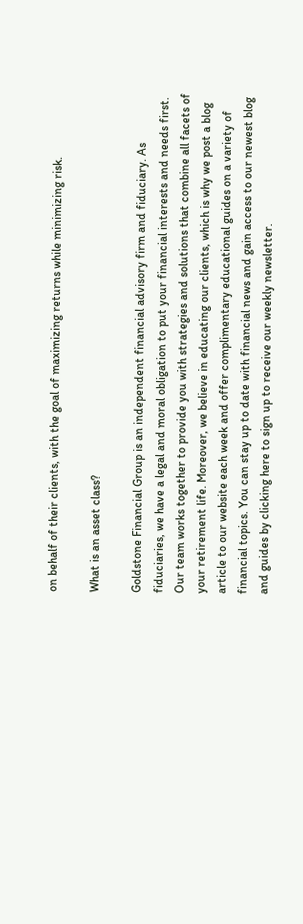on behalf of their clients, with the goal of maximizing returns while minimizing risk.

What is an asset class?

Goldstone Financial Group is an independent financial advisory firm and fiduciary. As fiduciaries, we have a legal and moral obligation to put your financial interests and needs first. Our team works together to provide you with strategies and solutions that combine all facets of your retirement life. Moreover, we believe in educating our clients, which is why we post a blog article to our website each week and offer complimentary educational guides on a variety of financial topics. You can stay up to date with financial news and gain access to our newest blog and guides by clicking here to sign up to receive our weekly newsletter.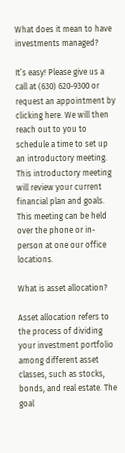What does it mean to have investments managed?

It’s easy! Please give us a call at (630) 620-9300 or request an appointment by clicking here. We will then reach out to you to schedule a time to set up an introductory meeting. This introductory meeting will review your current financial plan and goals. This meeting can be held over the phone or in-person at one our office locations.

What is asset allocation?

Asset allocation refers to the process of dividing your investment portfolio among different asset classes, such as stocks, bonds, and real estate. The goal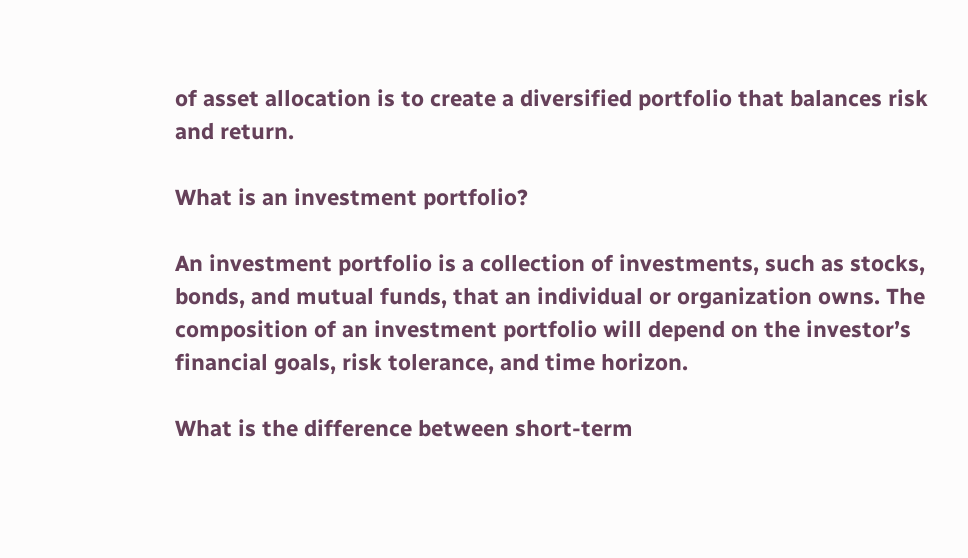of asset allocation is to create a diversified portfolio that balances risk and return.

What is an investment portfolio?

An investment portfolio is a collection of investments, such as stocks, bonds, and mutual funds, that an individual or organization owns. The composition of an investment portfolio will depend on the investor’s financial goals, risk tolerance, and time horizon.

What is the difference between short-term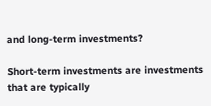and long-term investments?

Short-term investments are investments that are typically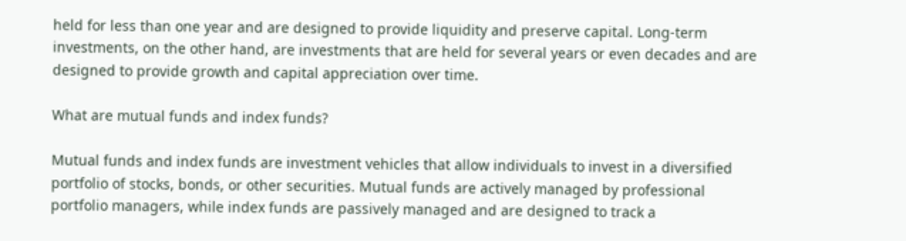held for less than one year and are designed to provide liquidity and preserve capital. Long-term investments, on the other hand, are investments that are held for several years or even decades and are designed to provide growth and capital appreciation over time.

What are mutual funds and index funds?

Mutual funds and index funds are investment vehicles that allow individuals to invest in a diversified portfolio of stocks, bonds, or other securities. Mutual funds are actively managed by professional portfolio managers, while index funds are passively managed and are designed to track a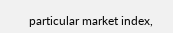particular market index,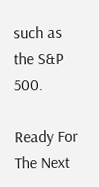such as the S&P 500.

Ready For The Next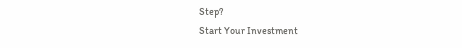Step?
Start Your Investment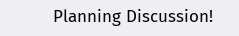Planning Discussion!